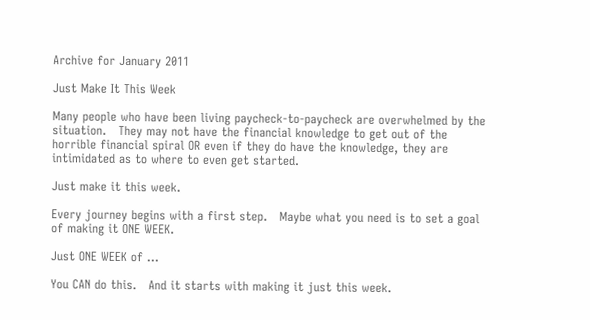Archive for January 2011

Just Make It This Week

Many people who have been living paycheck-to-paycheck are overwhelmed by the situation.   They may not have the financial knowledge to get out of the horrible financial spiral OR even if they do have the knowledge, they are intimidated as to where to even get started.

Just make it this week.

Every journey begins with a first step.   Maybe what you need is to set a goal of making it ONE WEEK.

Just ONE WEEK of …

You CAN do this.   And it starts with making it just this week.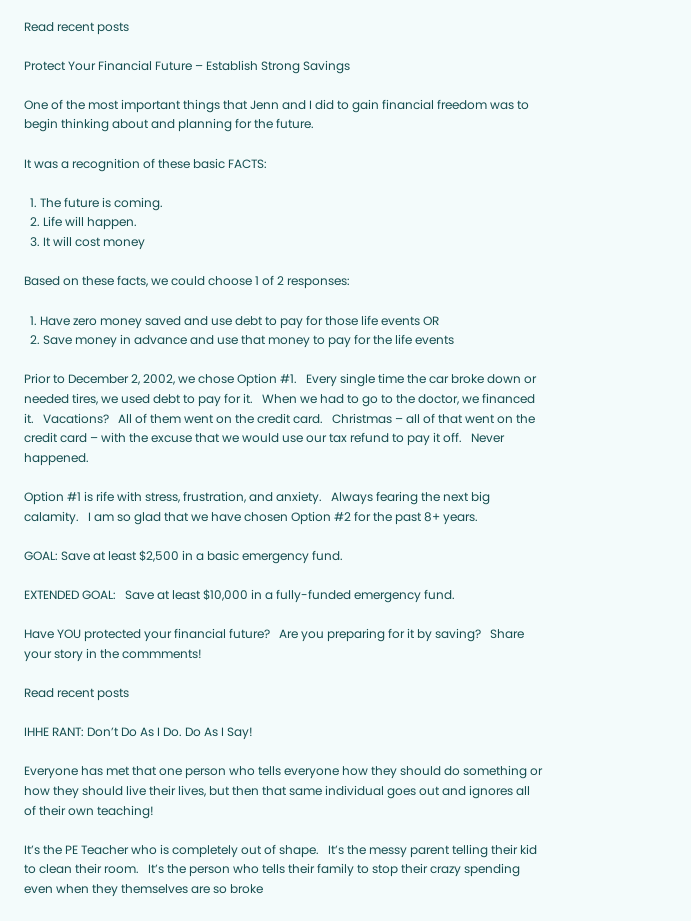Read recent posts

Protect Your Financial Future – Establish Strong Savings

One of the most important things that Jenn and I did to gain financial freedom was to begin thinking about and planning for the future.

It was a recognition of these basic FACTS:

  1. The future is coming.
  2. Life will happen.
  3. It will cost money

Based on these facts, we could choose 1 of 2 responses:

  1. Have zero money saved and use debt to pay for those life events OR
  2. Save money in advance and use that money to pay for the life events

Prior to December 2, 2002, we chose Option #1.   Every single time the car broke down or needed tires, we used debt to pay for it.   When we had to go to the doctor, we financed it.   Vacations?   All of them went on the credit card.   Christmas – all of that went on the credit card – with the excuse that we would use our tax refund to pay it off.   Never happened.

Option #1 is rife with stress, frustration, and anxiety.   Always fearing the next big calamity.   I am so glad that we have chosen Option #2 for the past 8+ years.

GOAL: Save at least $2,500 in a basic emergency fund.

EXTENDED GOAL:   Save at least $10,000 in a fully-funded emergency fund.

Have YOU protected your financial future?   Are you preparing for it by saving?   Share your story in the commments!

Read recent posts

IHHE RANT: Don’t Do As I Do. Do As I Say!

Everyone has met that one person who tells everyone how they should do something or how they should live their lives, but then that same individual goes out and ignores all of their own teaching!

It’s the PE Teacher who is completely out of shape.   It’s the messy parent telling their kid to clean their room.   It’s the person who tells their family to stop their crazy spending even when they themselves are so broke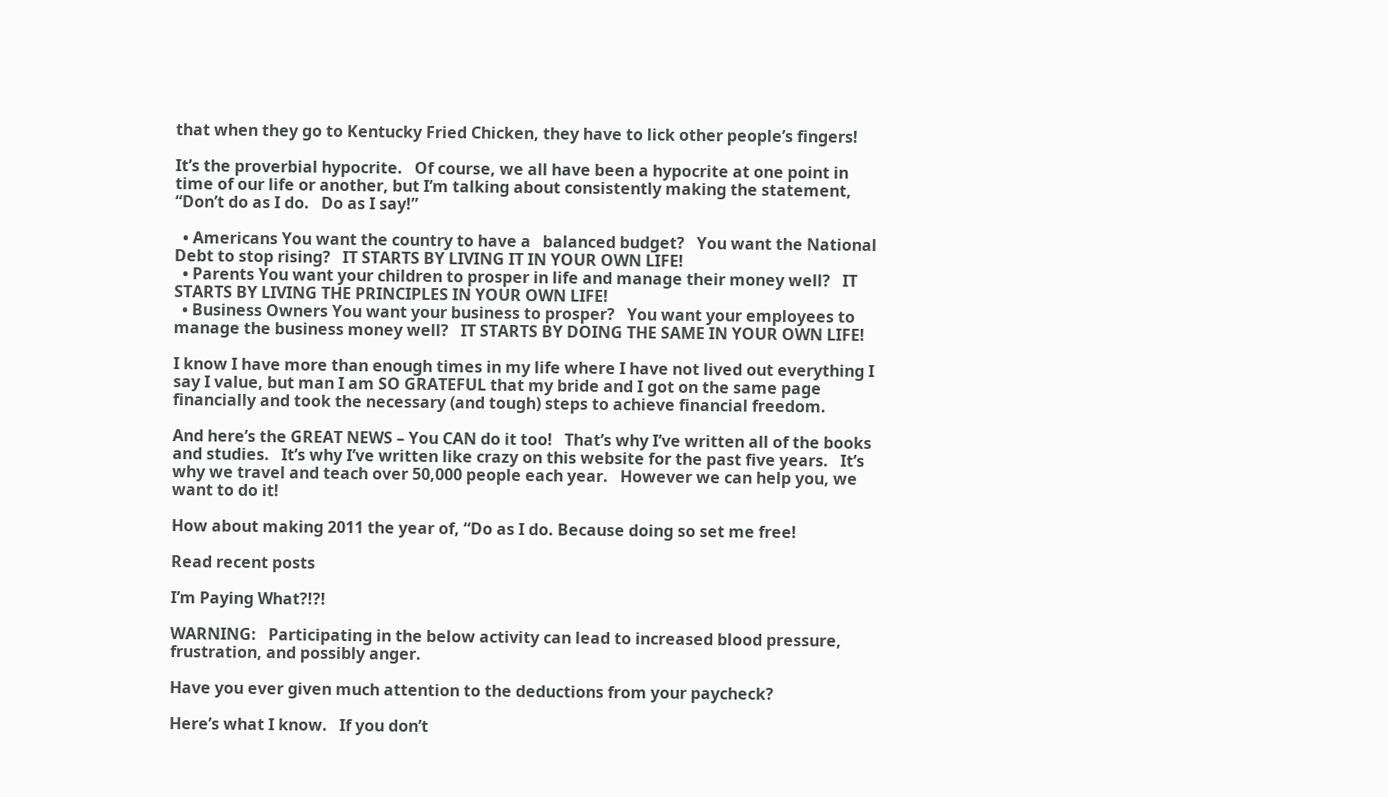that when they go to Kentucky Fried Chicken, they have to lick other people’s fingers!

It’s the proverbial hypocrite.   Of course, we all have been a hypocrite at one point in time of our life or another, but I’m talking about consistently making the statement, “Don’t do as I do.   Do as I say!”

  • Americans You want the country to have a   balanced budget?   You want the National Debt to stop rising?   IT STARTS BY LIVING IT IN YOUR OWN LIFE!
  • Parents You want your children to prosper in life and manage their money well?   IT STARTS BY LIVING THE PRINCIPLES IN YOUR OWN LIFE!
  • Business Owners You want your business to prosper?   You want your employees to manage the business money well?   IT STARTS BY DOING THE SAME IN YOUR OWN LIFE!

I know I have more than enough times in my life where I have not lived out everything I say I value, but man I am SO GRATEFUL that my bride and I got on the same page financially and took the necessary (and tough) steps to achieve financial freedom.

And here’s the GREAT NEWS – You CAN do it too!   That’s why I’ve written all of the books and studies.   It’s why I’ve written like crazy on this website for the past five years.   It’s why we travel and teach over 50,000 people each year.   However we can help you, we want to do it!

How about making 2011 the year of, “Do as I do. Because doing so set me free!

Read recent posts

I’m Paying What?!?!

WARNING:   Participating in the below activity can lead to increased blood pressure, frustration, and possibly anger.

Have you ever given much attention to the deductions from your paycheck?

Here’s what I know.   If you don’t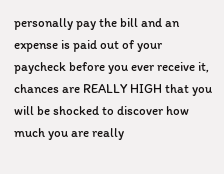personally pay the bill and an expense is paid out of your paycheck before you ever receive it, chances are REALLY HIGH that you will be shocked to discover how much you are really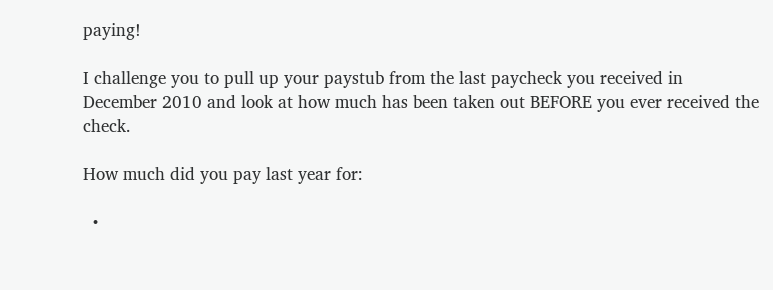paying!

I challenge you to pull up your paystub from the last paycheck you received in December 2010 and look at how much has been taken out BEFORE you ever received the check.

How much did you pay last year for:

  •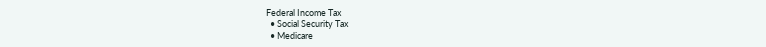Federal Income Tax
  • Social Security Tax
  • Medicare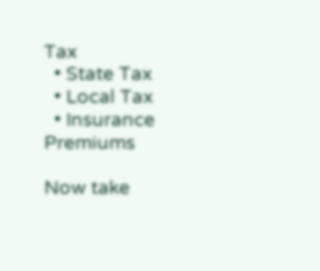Tax
  • State Tax
  • Local Tax
  • Insurance Premiums

Now take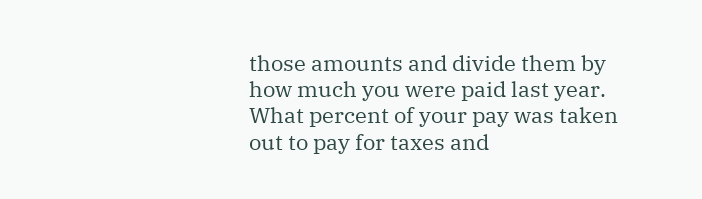those amounts and divide them by how much you were paid last year.   What percent of your pay was taken out to pay for taxes and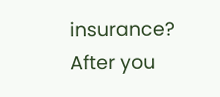insurance?   After you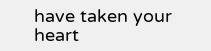have taken your heart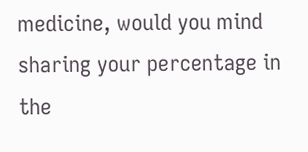medicine, would you mind sharing your percentage in the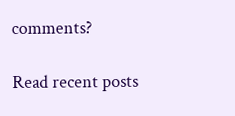comments?

Read recent posts